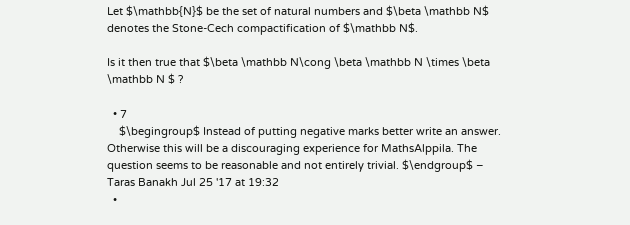Let $\mathbb{N}$ be the set of natural numbers and $\beta \mathbb N$ denotes the Stone-Cech compactification of $\mathbb N$.

Is it then true that $\beta \mathbb N\cong \beta \mathbb N \times \beta \mathbb N $ ?

  • 7
    $\begingroup$ Instead of putting negative marks better write an answer. Otherwise this will be a discouraging experience for MathsAlppila. The question seems to be reasonable and not entirely trivial. $\endgroup$ – Taras Banakh Jul 25 '17 at 19:32
  •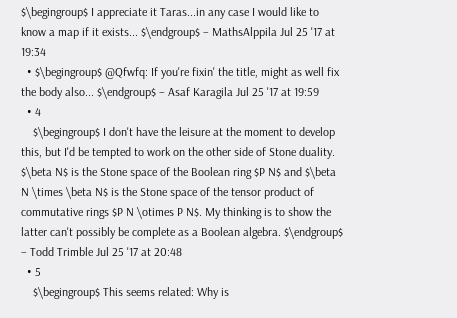$\begingroup$ I appreciate it Taras...in any case I would like to know a map if it exists... $\endgroup$ – MathsAlppila Jul 25 '17 at 19:34
  • $\begingroup$ @Qfwfq: If you're fixin' the title, might as well fix the body also... $\endgroup$ – Asaf Karagila Jul 25 '17 at 19:59
  • 4
    $\begingroup$ I don't have the leisure at the moment to develop this, but I'd be tempted to work on the other side of Stone duality. $\beta N$ is the Stone space of the Boolean ring $P N$ and $\beta N \times \beta N$ is the Stone space of the tensor product of commutative rings $P N \otimes P N$. My thinking is to show the latter can't possibly be complete as a Boolean algebra. $\endgroup$ – Todd Trimble Jul 25 '17 at 20:48
  • 5
    $\begingroup$ This seems related: Why is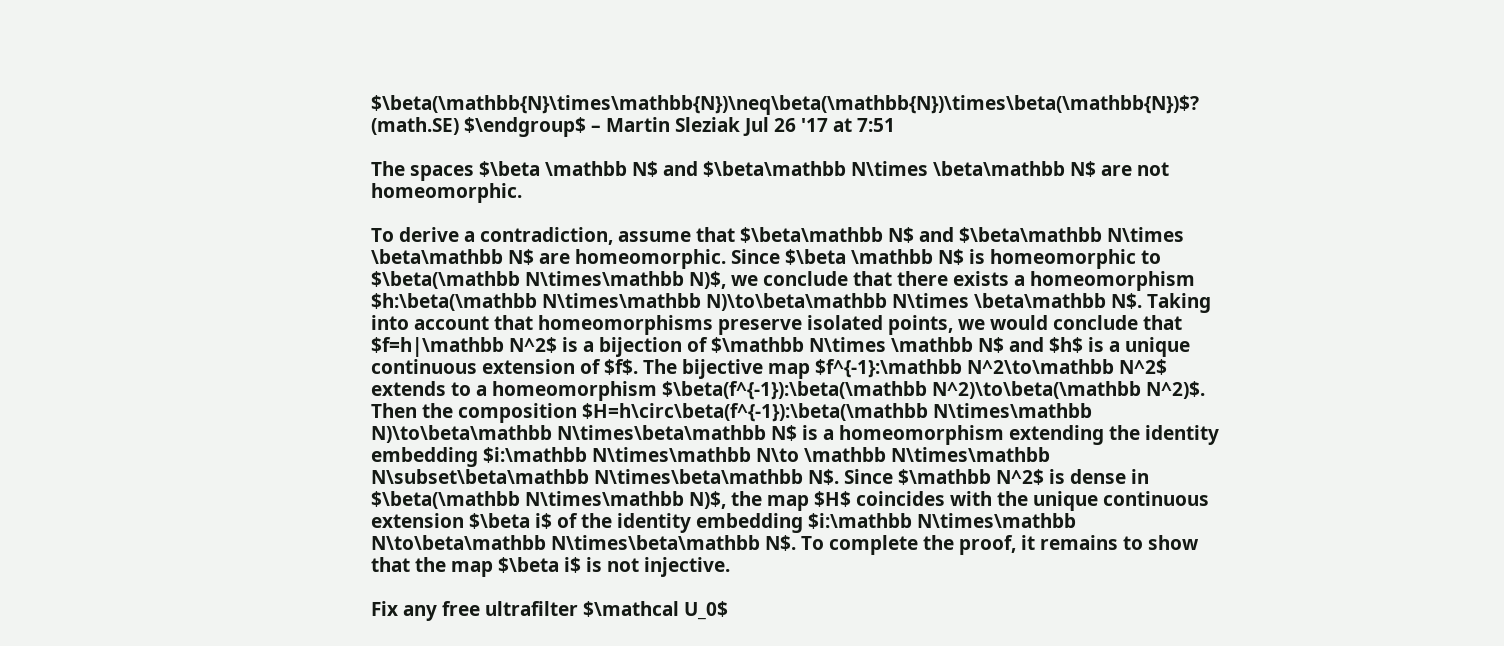$\beta(\mathbb{N}\times\mathbb{N})\neq\beta(\mathbb{N})\times\beta(\mathbb{N})$? (math.SE) $\endgroup$ – Martin Sleziak Jul 26 '17 at 7:51

The spaces $\beta \mathbb N$ and $\beta\mathbb N\times \beta\mathbb N$ are not homeomorphic.

To derive a contradiction, assume that $\beta\mathbb N$ and $\beta\mathbb N\times \beta\mathbb N$ are homeomorphic. Since $\beta \mathbb N$ is homeomorphic to $\beta(\mathbb N\times\mathbb N)$, we conclude that there exists a homeomorphism $h:\beta(\mathbb N\times\mathbb N)\to\beta\mathbb N\times \beta\mathbb N$. Taking into account that homeomorphisms preserve isolated points, we would conclude that $f=h|\mathbb N^2$ is a bijection of $\mathbb N\times \mathbb N$ and $h$ is a unique continuous extension of $f$. The bijective map $f^{-1}:\mathbb N^2\to\mathbb N^2$ extends to a homeomorphism $\beta(f^{-1}):\beta(\mathbb N^2)\to\beta(\mathbb N^2)$. Then the composition $H=h\circ\beta(f^{-1}):\beta(\mathbb N\times\mathbb N)\to\beta\mathbb N\times\beta\mathbb N$ is a homeomorphism extending the identity embedding $i:\mathbb N\times\mathbb N\to \mathbb N\times\mathbb N\subset\beta\mathbb N\times\beta\mathbb N$. Since $\mathbb N^2$ is dense in $\beta(\mathbb N\times\mathbb N)$, the map $H$ coincides with the unique continuous extension $\beta i$ of the identity embedding $i:\mathbb N\times\mathbb N\to\beta\mathbb N\times\beta\mathbb N$. To complete the proof, it remains to show that the map $\beta i$ is not injective.

Fix any free ultrafilter $\mathcal U_0$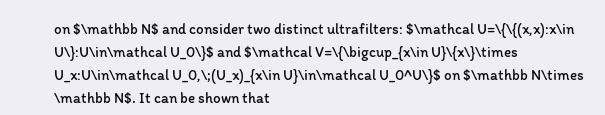on $\mathbb N$ and consider two distinct ultrafilters: $\mathcal U=\{\{(x,x):x\in U\}:U\in\mathcal U_0\}$ and $\mathcal V=\{\bigcup_{x\in U}\{x\}\times U_x:U\in\mathcal U_0,\;(U_x)_{x\in U}\in\mathcal U_0^U\}$ on $\mathbb N\times \mathbb N$. It can be shown that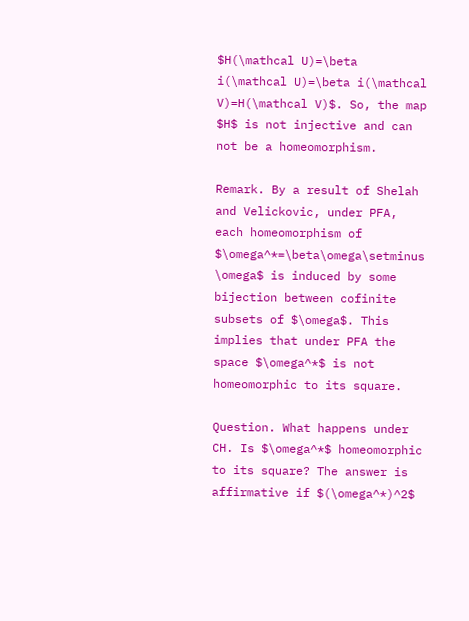$H(\mathcal U)=\beta i(\mathcal U)=\beta i(\mathcal V)=H(\mathcal V)$. So, the map $H$ is not injective and can not be a homeomorphism.

Remark. By a result of Shelah and Velickovic, under PFA, each homeomorphism of $\omega^*=\beta\omega\setminus \omega$ is induced by some bijection between cofinite subsets of $\omega$. This implies that under PFA the space $\omega^*$ is not homeomorphic to its square.

Question. What happens under CH. Is $\omega^*$ homeomorphic to its square? The answer is affirmative if $(\omega^*)^2$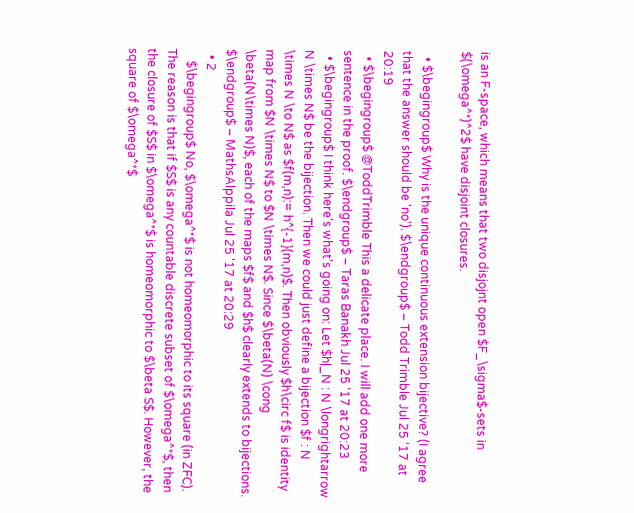is an F-space, which means that two disjojnt open $F_\sigma$-sets in $(\omega^*)^2$ have disjoint closures.

  • $\begingroup$ Why is the unique continuous extension bijective? (I agree that the answer should be 'no'). $\endgroup$ – Todd Trimble Jul 25 '17 at 20:19
  • $\begingroup$ @ToddTrimble This a delicate place. I will add one more sentence in the proof. $\endgroup$ – Taras Banakh Jul 25 '17 at 20:23
  • $\begingroup$ I think here's what's going on: Let $h|_N : N \longrightarrow N \times N$ be the bijection. Then we could just define a bijection $f : N \times N \to N$ as $f(m,n):= h^{-1}(m,n)$. Then obviously $h\circ f$ is identity map from $N \times N$ to $N \times N$. Since $\beta(N) \cong \beta(N\times N)$, each of the maps $f$ and $h$ clearly extends to bijections. $\endgroup$ – MathsAlppila Jul 25 '17 at 20:29
  • 2
    $\begingroup$ No, $\omega^*$ is not homeomorphic to its square (in ZFC). The reason is that if $S$ is any countable discrete subset of $\omega^*$, then the closure of $S$ in $\omega^*$ is homeomorphic to $\beta S$. However, the square of $\omega^*$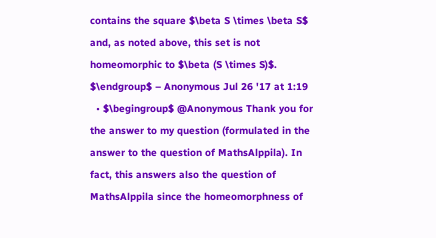contains the square $\beta S \times \beta S$ and, as noted above, this set is not homeomorphic to $\beta (S \times S)$. $\endgroup$ – Anonymous Jul 26 '17 at 1:19
  • $\begingroup$ @Anonymous Thank you for the answer to my question (formulated in the answer to the question of MathsAlppila). In fact, this answers also the question of MathsAlppila since the homeomorphness of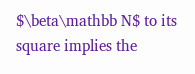$\beta\mathbb N$ to its square implies the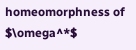homeomorphness of $\omega^*$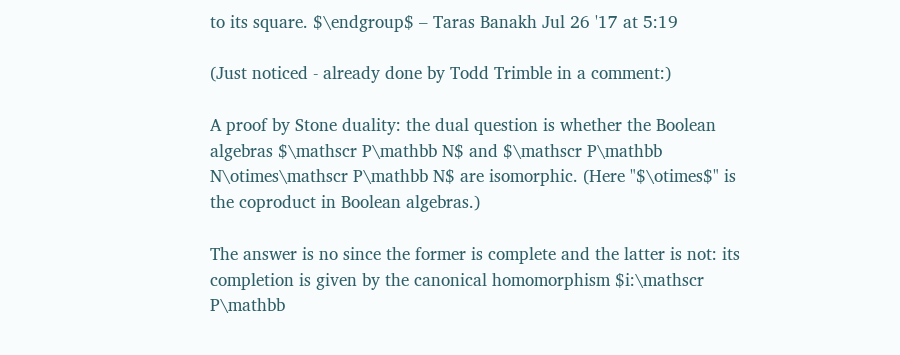to its square. $\endgroup$ – Taras Banakh Jul 26 '17 at 5:19

(Just noticed - already done by Todd Trimble in a comment:)

A proof by Stone duality: the dual question is whether the Boolean algebras $\mathscr P\mathbb N$ and $\mathscr P\mathbb N\otimes\mathscr P\mathbb N$ are isomorphic. (Here "$\otimes$" is the coproduct in Boolean algebras.)

The answer is no since the former is complete and the latter is not: its completion is given by the canonical homomorphism $i:\mathscr P\mathbb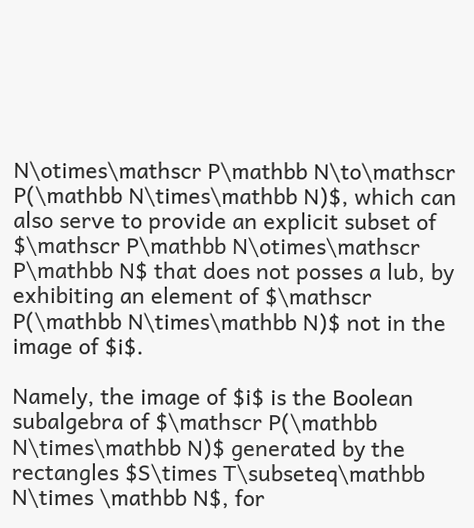N\otimes\mathscr P\mathbb N\to\mathscr P(\mathbb N\times\mathbb N)$, which can also serve to provide an explicit subset of $\mathscr P\mathbb N\otimes\mathscr P\mathbb N$ that does not posses a lub, by exhibiting an element of $\mathscr P(\mathbb N\times\mathbb N)$ not in the image of $i$.

Namely, the image of $i$ is the Boolean subalgebra of $\mathscr P(\mathbb N\times\mathbb N)$ generated by the rectangles $S\times T\subseteq\mathbb N\times \mathbb N$, for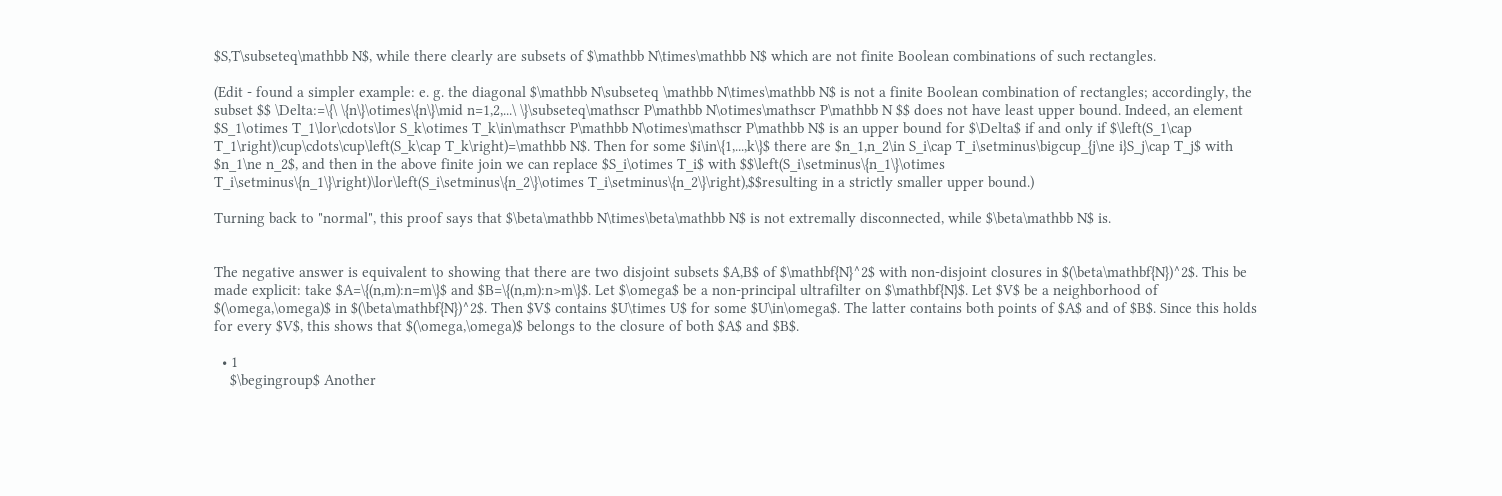$S,T\subseteq\mathbb N$, while there clearly are subsets of $\mathbb N\times\mathbb N$ which are not finite Boolean combinations of such rectangles.

(Edit - found a simpler example: e. g. the diagonal $\mathbb N\subseteq \mathbb N\times\mathbb N$ is not a finite Boolean combination of rectangles; accordingly, the subset $$ \Delta:=\{\ \{n\}\otimes\{n\}\mid n=1,2,...\ \}\subseteq\mathscr P\mathbb N\otimes\mathscr P\mathbb N $$ does not have least upper bound. Indeed, an element $S_1\otimes T_1\lor\cdots\lor S_k\otimes T_k\in\mathscr P\mathbb N\otimes\mathscr P\mathbb N$ is an upper bound for $\Delta$ if and only if $\left(S_1\cap T_1\right)\cup\cdots\cup\left(S_k\cap T_k\right)=\mathbb N$. Then for some $i\in\{1,...,k\}$ there are $n_1,n_2\in S_i\cap T_i\setminus\bigcup_{j\ne i}S_j\cap T_j$ with $n_1\ne n_2$, and then in the above finite join we can replace $S_i\otimes T_i$ with $$\left(S_i\setminus\{n_1\}\otimes T_i\setminus\{n_1\}\right)\lor\left(S_i\setminus\{n_2\}\otimes T_i\setminus\{n_2\}\right),$$resulting in a strictly smaller upper bound.)

Turning back to "normal", this proof says that $\beta\mathbb N\times\beta\mathbb N$ is not extremally disconnected, while $\beta\mathbb N$ is.


The negative answer is equivalent to showing that there are two disjoint subsets $A,B$ of $\mathbf{N}^2$ with non-disjoint closures in $(\beta\mathbf{N})^2$. This be made explicit: take $A=\{(n,m):n=m\}$ and $B=\{(n,m):n>m\}$. Let $\omega$ be a non-principal ultrafilter on $\mathbf{N}$. Let $V$ be a neighborhood of $(\omega,\omega)$ in $(\beta\mathbf{N})^2$. Then $V$ contains $U\times U$ for some $U\in\omega$. The latter contains both points of $A$ and of $B$. Since this holds for every $V$, this shows that $(\omega,\omega)$ belongs to the closure of both $A$ and $B$.

  • 1
    $\begingroup$ Another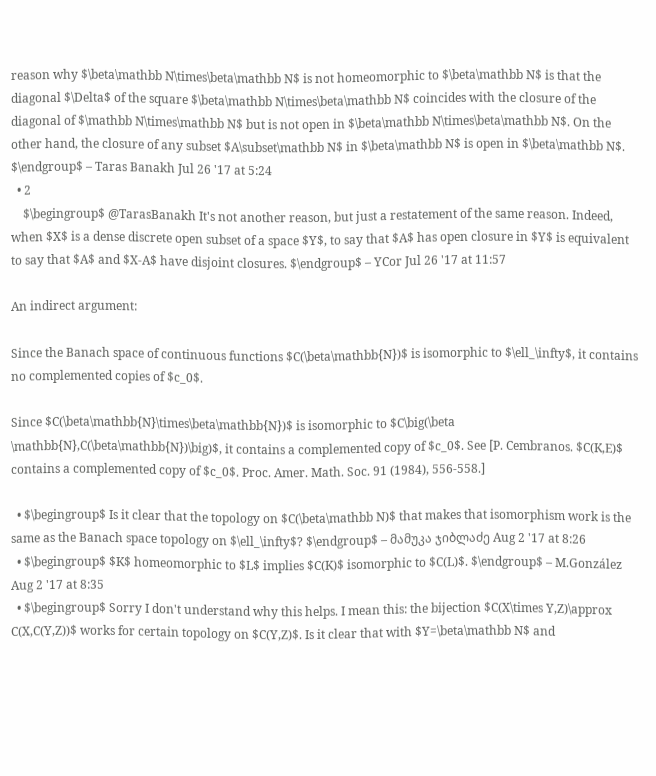reason why $\beta\mathbb N\times\beta\mathbb N$ is not homeomorphic to $\beta\mathbb N$ is that the diagonal $\Delta$ of the square $\beta\mathbb N\times\beta\mathbb N$ coincides with the closure of the diagonal of $\mathbb N\times\mathbb N$ but is not open in $\beta\mathbb N\times\beta\mathbb N$. On the other hand, the closure of any subset $A\subset\mathbb N$ in $\beta\mathbb N$ is open in $\beta\mathbb N$. $\endgroup$ – Taras Banakh Jul 26 '17 at 5:24
  • 2
    $\begingroup$ @TarasBanakh It's not another reason, but just a restatement of the same reason. Indeed, when $X$ is a dense discrete open subset of a space $Y$, to say that $A$ has open closure in $Y$ is equivalent to say that $A$ and $X-A$ have disjoint closures. $\endgroup$ – YCor Jul 26 '17 at 11:57

An indirect argument:

Since the Banach space of continuous functions $C(\beta\mathbb{N})$ is isomorphic to $\ell_\infty$, it contains no complemented copies of $c_0$.

Since $C(\beta\mathbb{N}\times\beta\mathbb{N})$ is isomorphic to $C\big(\beta \mathbb{N},C(\beta\mathbb{N})\big)$, it contains a complemented copy of $c_0$. See [P. Cembranos. $C(K,E)$ contains a complemented copy of $c_0$. Proc. Amer. Math. Soc. 91 (1984), 556-558.]

  • $\begingroup$ Is it clear that the topology on $C(\beta\mathbb N)$ that makes that isomorphism work is the same as the Banach space topology on $\ell_\infty$? $\endgroup$ – მამუკა ჯიბლაძე Aug 2 '17 at 8:26
  • $\begingroup$ $K$ homeomorphic to $L$ implies $C(K)$ isomorphic to $C(L)$. $\endgroup$ – M.González Aug 2 '17 at 8:35
  • $\begingroup$ Sorry I don't understand why this helps. I mean this: the bijection $C(X\times Y,Z)\approx C(X,C(Y,Z))$ works for certain topology on $C(Y,Z)$. Is it clear that with $Y=\beta\mathbb N$ and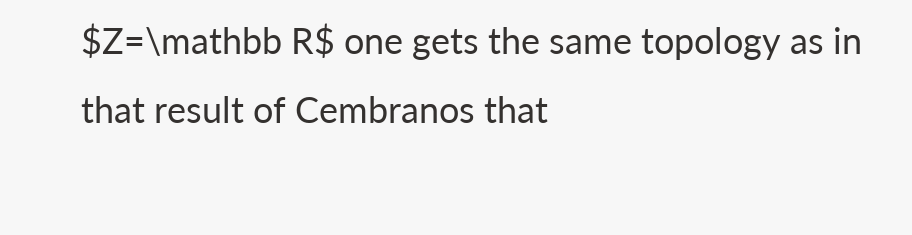$Z=\mathbb R$ one gets the same topology as in that result of Cembranos that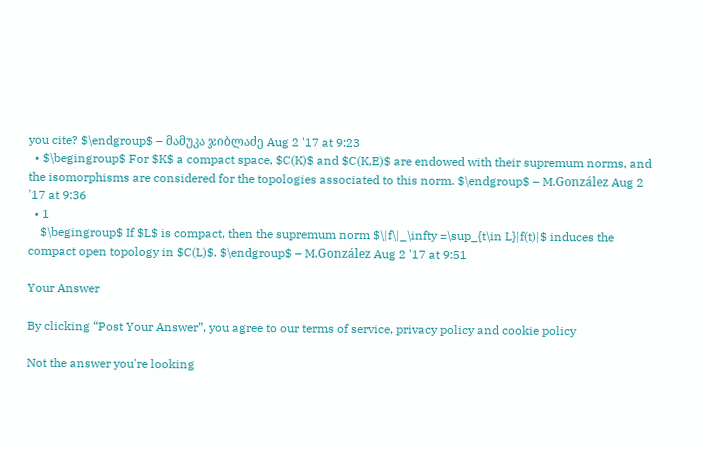you cite? $\endgroup$ – მამუკა ჯიბლაძე Aug 2 '17 at 9:23
  • $\begingroup$ For $K$ a compact space, $C(K)$ and $C(K,E)$ are endowed with their supremum norms, and the isomorphisms are considered for the topologies associated to this norm. $\endgroup$ – M.González Aug 2 '17 at 9:36
  • 1
    $\begingroup$ If $L$ is compact, then the supremum norm $\|f\|_\infty =\sup_{t\in L}|f(t)|$ induces the compact open topology in $C(L)$. $\endgroup$ – M.González Aug 2 '17 at 9:51

Your Answer

By clicking “Post Your Answer”, you agree to our terms of service, privacy policy and cookie policy

Not the answer you're looking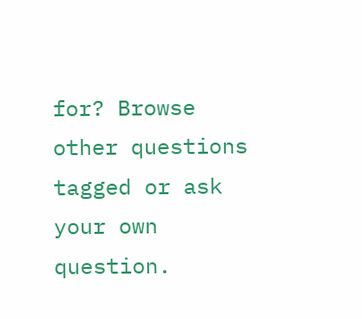for? Browse other questions tagged or ask your own question.